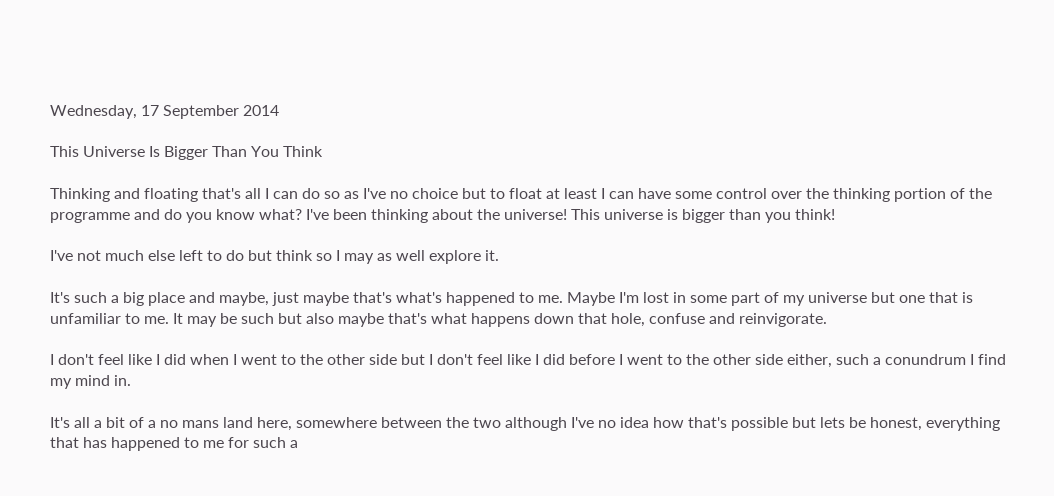Wednesday, 17 September 2014

This Universe Is Bigger Than You Think

Thinking and floating that's all I can do so as I've no choice but to float at least I can have some control over the thinking portion of the programme and do you know what? I've been thinking about the universe! This universe is bigger than you think!

I've not much else left to do but think so I may as well explore it.

It's such a big place and maybe, just maybe that's what's happened to me. Maybe I'm lost in some part of my universe but one that is unfamiliar to me. It may be such but also maybe that's what happens down that hole, confuse and reinvigorate.

I don't feel like I did when I went to the other side but I don't feel like I did before I went to the other side either, such a conundrum I find my mind in.

It's all a bit of a no mans land here, somewhere between the two although I've no idea how that's possible but lets be honest, everything that has happened to me for such a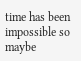time has been impossible so maybe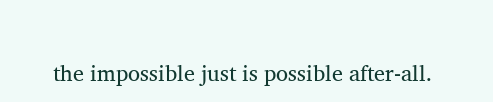the impossible just is possible after-all.